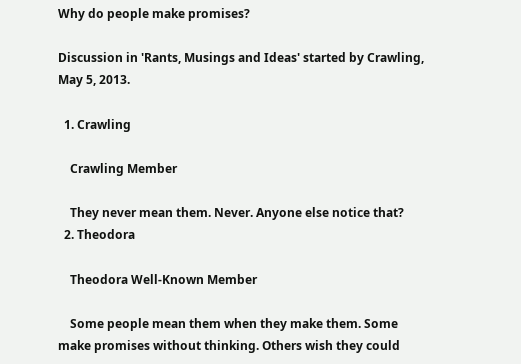Why do people make promises?

Discussion in 'Rants, Musings and Ideas' started by Crawling, May 5, 2013.

  1. Crawling

    Crawling Member

    They never mean them. Never. Anyone else notice that?
  2. Theodora

    Theodora Well-Known Member

    Some people mean them when they make them. Some make promises without thinking. Others wish they could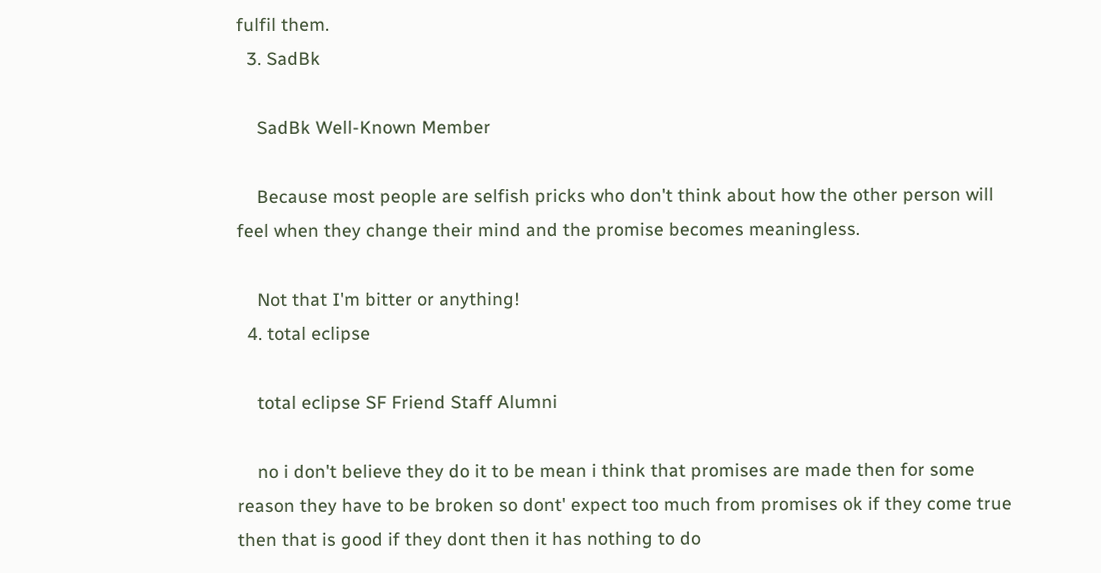fulfil them.
  3. SadBk

    SadBk Well-Known Member

    Because most people are selfish pricks who don't think about how the other person will feel when they change their mind and the promise becomes meaningless.

    Not that I'm bitter or anything!
  4. total eclipse

    total eclipse SF Friend Staff Alumni

    no i don't believe they do it to be mean i think that promises are made then for some reason they have to be broken so dont' expect too much from promises ok if they come true then that is good if they dont then it has nothing to do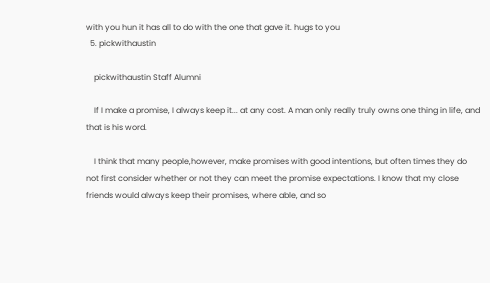with you hun it has all to do with the one that gave it. hugs to you
  5. pickwithaustin

    pickwithaustin Staff Alumni

    If I make a promise, I always keep it... at any cost. A man only really truly owns one thing in life, and that is his word.

    I think that many people,however, make promises with good intentions, but often times they do not first consider whether or not they can meet the promise expectations. I know that my close friends would always keep their promises, where able, and so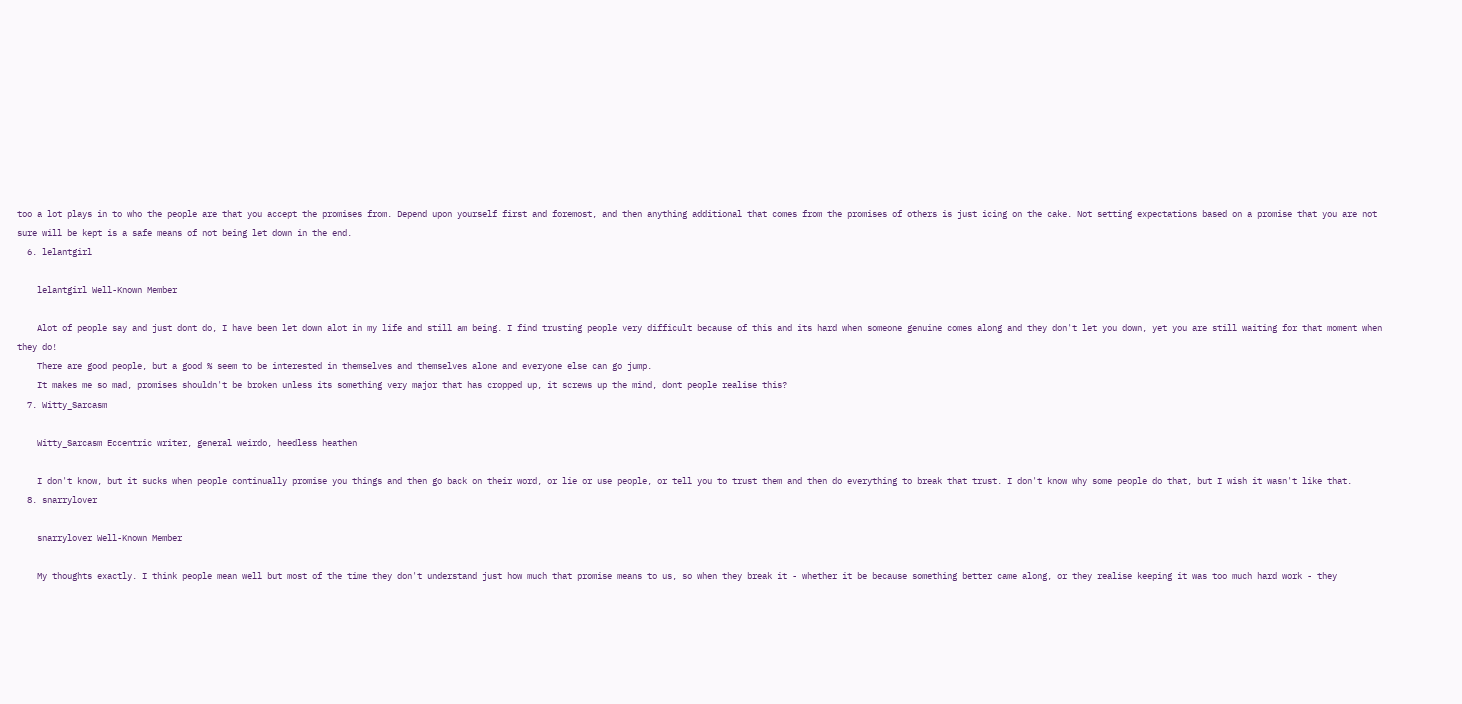too a lot plays in to who the people are that you accept the promises from. Depend upon yourself first and foremost, and then anything additional that comes from the promises of others is just icing on the cake. Not setting expectations based on a promise that you are not sure will be kept is a safe means of not being let down in the end.
  6. lelantgirl

    lelantgirl Well-Known Member

    Alot of people say and just dont do, I have been let down alot in my life and still am being. I find trusting people very difficult because of this and its hard when someone genuine comes along and they don't let you down, yet you are still waiting for that moment when they do!
    There are good people, but a good % seem to be interested in themselves and themselves alone and everyone else can go jump.
    It makes me so mad, promises shouldn't be broken unless its something very major that has cropped up, it screws up the mind, dont people realise this?
  7. Witty_Sarcasm

    Witty_Sarcasm Eccentric writer, general weirdo, heedless heathen

    I don't know, but it sucks when people continually promise you things and then go back on their word, or lie or use people, or tell you to trust them and then do everything to break that trust. I don't know why some people do that, but I wish it wasn't like that.
  8. snarrylover

    snarrylover Well-Known Member

    My thoughts exactly. I think people mean well but most of the time they don't understand just how much that promise means to us, so when they break it - whether it be because something better came along, or they realise keeping it was too much hard work - they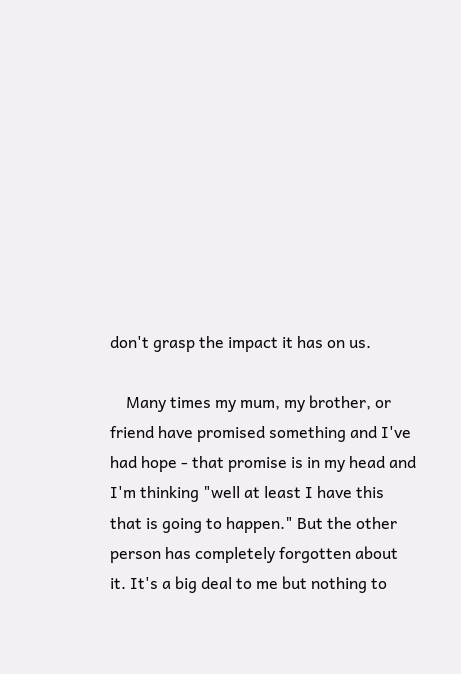don't grasp the impact it has on us.

    Many times my mum, my brother, or friend have promised something and I've had hope - that promise is in my head and I'm thinking "well at least I have this that is going to happen." But the other person has completely forgotten about it. It's a big deal to me but nothing to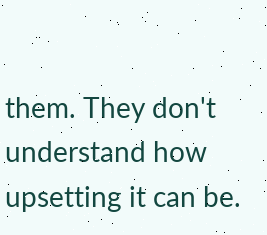them. They don't understand how upsetting it can be.